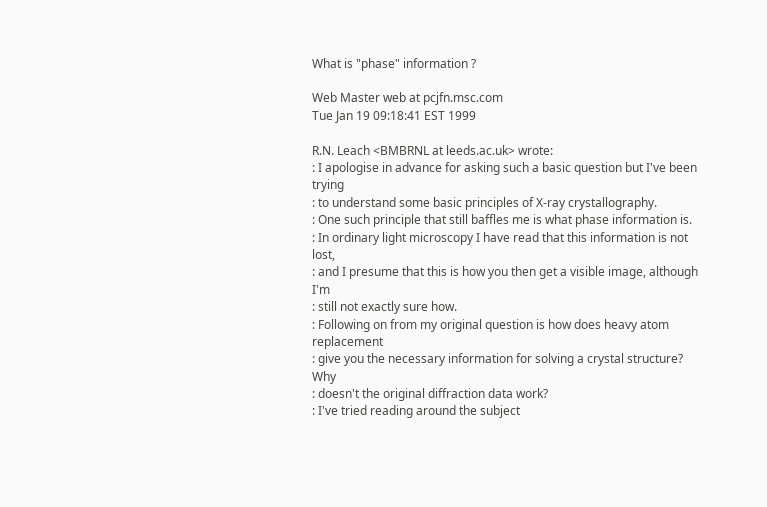What is "phase" information ?

Web Master web at pcjfn.msc.com
Tue Jan 19 09:18:41 EST 1999

R.N. Leach <BMBRNL at leeds.ac.uk> wrote:
: I apologise in advance for asking such a basic question but I've been trying
: to understand some basic principles of X-ray crystallography.
: One such principle that still baffles me is what phase information is.
: In ordinary light microscopy I have read that this information is not lost,
: and I presume that this is how you then get a visible image, although I'm
: still not exactly sure how.
: Following on from my original question is how does heavy atom replacement
: give you the necessary information for solving a crystal structure? Why
: doesn't the original diffraction data work?
: I've tried reading around the subject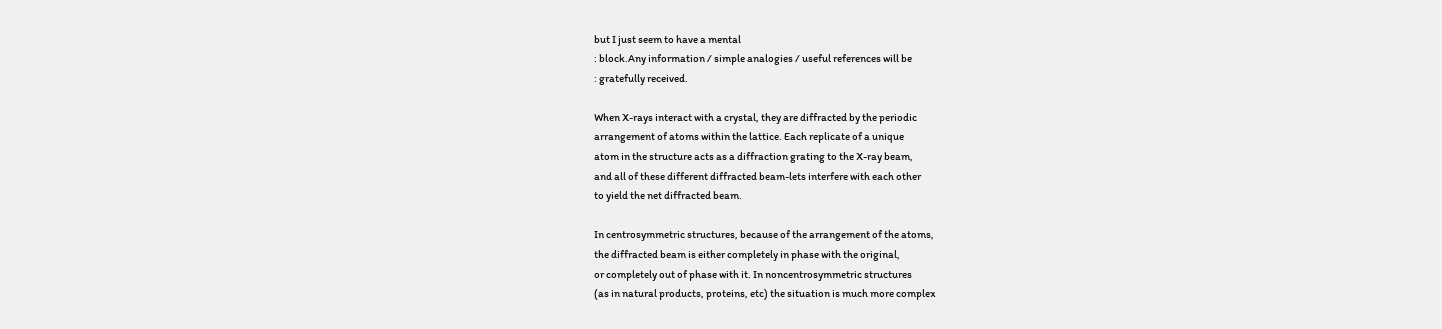but I just seem to have a mental
: block.Any information / simple analogies / useful references will be
: gratefully received.

When X-rays interact with a crystal, they are diffracted by the periodic
arrangement of atoms within the lattice. Each replicate of a unique
atom in the structure acts as a diffraction grating to the X-ray beam,
and all of these different diffracted beam-lets interfere with each other
to yield the net diffracted beam.

In centrosymmetric structures, because of the arrangement of the atoms,
the diffracted beam is either completely in phase with the original,
or completely out of phase with it. In noncentrosymmetric structures
(as in natural products, proteins, etc) the situation is much more complex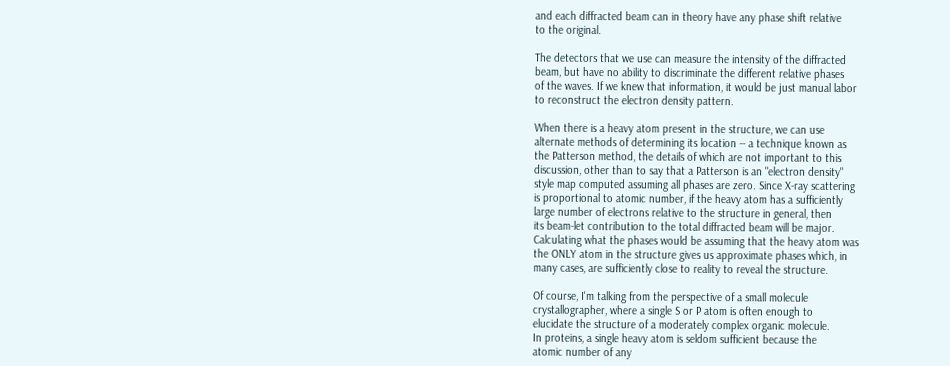and each diffracted beam can in theory have any phase shift relative
to the original.

The detectors that we use can measure the intensity of the diffracted
beam, but have no ability to discriminate the different relative phases
of the waves. If we knew that information, it would be just manual labor
to reconstruct the electron density pattern.

When there is a heavy atom present in the structure, we can use
alternate methods of determining its location -- a technique known as
the Patterson method, the details of which are not important to this
discussion, other than to say that a Patterson is an "electron density"
style map computed assuming all phases are zero. Since X-ray scattering
is proportional to atomic number, if the heavy atom has a sufficiently
large number of electrons relative to the structure in general, then
its beam-let contribution to the total diffracted beam will be major.
Calculating what the phases would be assuming that the heavy atom was
the ONLY atom in the structure gives us approximate phases which, in
many cases, are sufficiently close to reality to reveal the structure.

Of course, I'm talking from the perspective of a small molecule
crystallographer, where a single S or P atom is often enough to
elucidate the structure of a moderately complex organic molecule.
In proteins, a single heavy atom is seldom sufficient because the
atomic number of any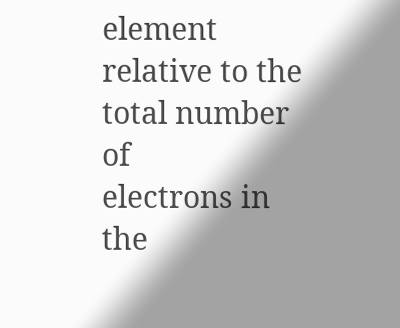element relative to the total number of
electrons in the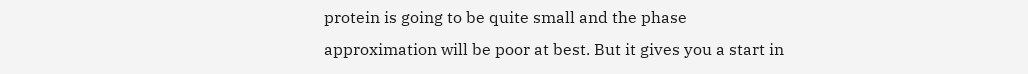protein is going to be quite small and the phase
approximation will be poor at best. But it gives you a start in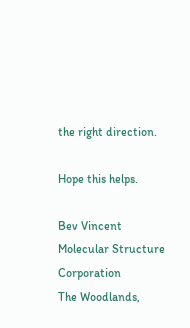the right direction.

Hope this helps.

Bev Vincent
Molecular Structure Corporation
The Woodlands,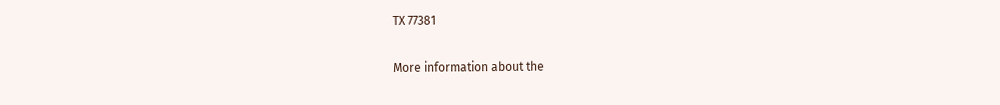TX 77381

More information about the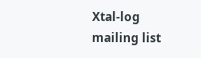Xtal-log mailing list